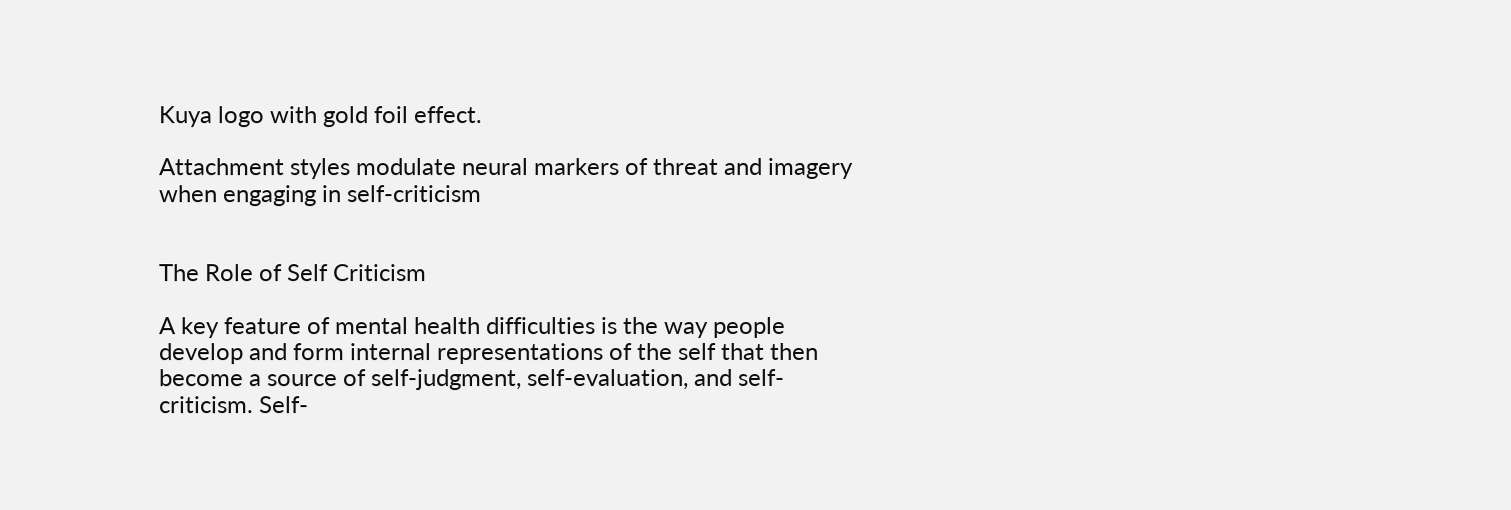Kuya logo with gold foil effect.

Attachment styles modulate neural markers of threat and imagery when engaging in self-criticism


The Role of Self Criticism

A key feature of mental health difficulties is the way people develop and form internal representations of the self that then become a source of self-judgment, self-evaluation, and self-criticism. Self-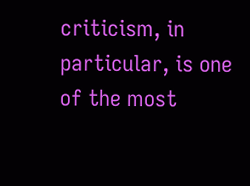criticism, in particular, is one of the most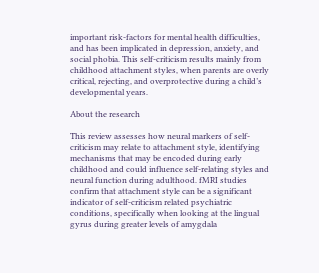important risk-factors for mental health difficulties, and has been implicated in depression, anxiety, and social phobia. This self-criticism results mainly from childhood attachment styles, when parents are overly critical, rejecting, and overprotective during a child’s developmental years.

About the research

This review assesses how neural markers of self-criticism may relate to attachment style, identifying mechanisms that may be encoded during early childhood and could influence self-relating styles and neural function during adulthood. fMRI studies confirm that attachment style can be a significant indicator of self-criticism related psychiatric conditions, specifically when looking at the lingual gyrus during greater levels of amygdala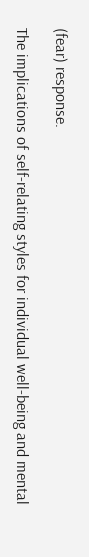(fear) response.

The implications of self-relating styles for individual well-being and mental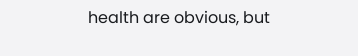health are obvious, but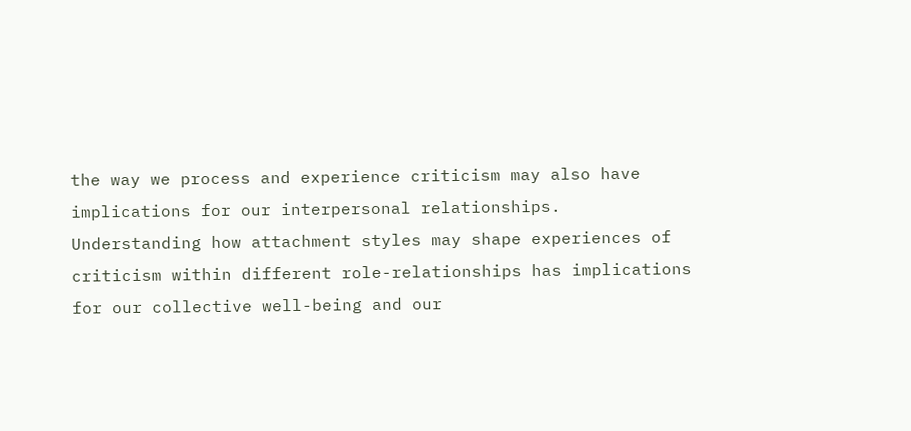the way we process and experience criticism may also have implications for our interpersonal relationships. Understanding how attachment styles may shape experiences of criticism within different role-relationships has implications for our collective well-being and our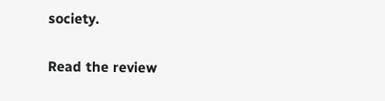society.

Read the review